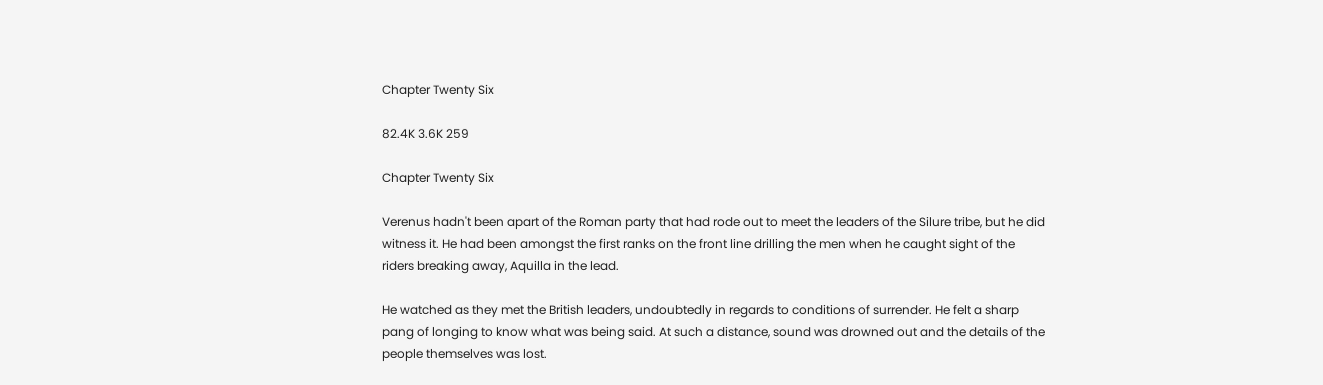Chapter Twenty Six

82.4K 3.6K 259

Chapter Twenty Six

Verenus hadn't been apart of the Roman party that had rode out to meet the leaders of the Silure tribe, but he did witness it. He had been amongst the first ranks on the front line drilling the men when he caught sight of the riders breaking away, Aquilla in the lead.

He watched as they met the British leaders, undoubtedly in regards to conditions of surrender. He felt a sharp pang of longing to know what was being said. At such a distance, sound was drowned out and the details of the people themselves was lost.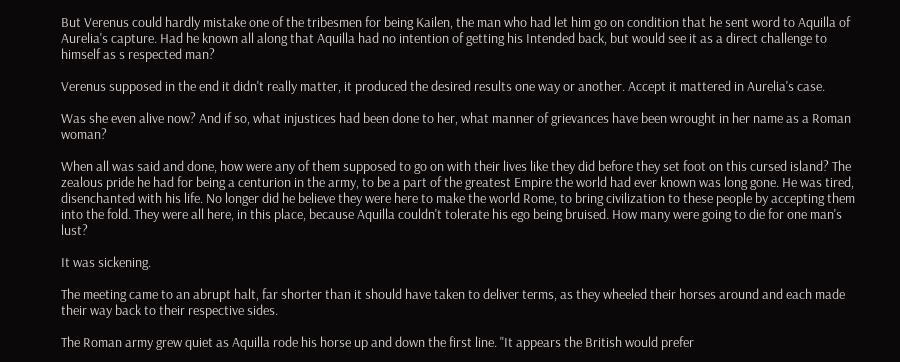But Verenus could hardly mistake one of the tribesmen for being Kailen, the man who had let him go on condition that he sent word to Aquilla of Aurelia's capture. Had he known all along that Aquilla had no intention of getting his Intended back, but would see it as a direct challenge to himself as s respected man?

Verenus supposed in the end it didn't really matter, it produced the desired results one way or another. Accept it mattered in Aurelia's case.

Was she even alive now? And if so, what injustices had been done to her, what manner of grievances have been wrought in her name as a Roman woman?

When all was said and done, how were any of them supposed to go on with their lives like they did before they set foot on this cursed island? The zealous pride he had for being a centurion in the army, to be a part of the greatest Empire the world had ever known was long gone. He was tired, disenchanted with his life. No longer did he believe they were here to make the world Rome, to bring civilization to these people by accepting them into the fold. They were all here, in this place, because Aquilla couldn't tolerate his ego being bruised. How many were going to die for one man's lust?

It was sickening.

The meeting came to an abrupt halt, far shorter than it should have taken to deliver terms, as they wheeled their horses around and each made their way back to their respective sides.

The Roman army grew quiet as Aquilla rode his horse up and down the first line. "It appears the British would prefer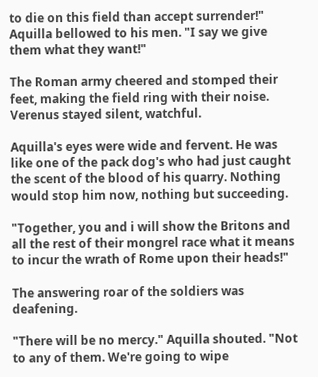to die on this field than accept surrender!" Aquilla bellowed to his men. "I say we give them what they want!"

The Roman army cheered and stomped their feet, making the field ring with their noise. Verenus stayed silent, watchful.

Aquilla's eyes were wide and fervent. He was like one of the pack dog's who had just caught the scent of the blood of his quarry. Nothing would stop him now, nothing but succeeding.

"Together, you and i will show the Britons and all the rest of their mongrel race what it means to incur the wrath of Rome upon their heads!"

The answering roar of the soldiers was deafening.

"There will be no mercy." Aquilla shouted. "Not to any of them. We're going to wipe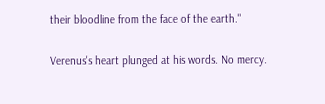their bloodline from the face of the earth."

Verenus's heart plunged at his words. No mercy.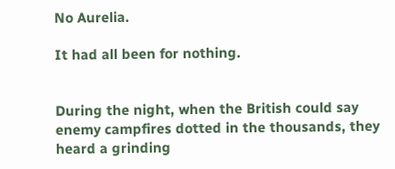No Aurelia.

It had all been for nothing.


During the night, when the British could say enemy campfires dotted in the thousands, they heard a grinding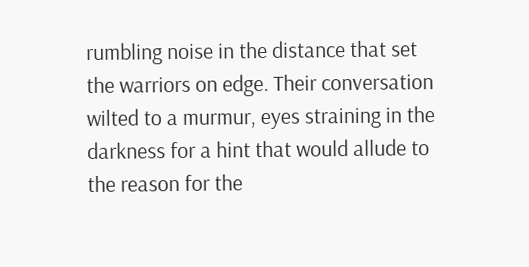rumbling noise in the distance that set the warriors on edge. Their conversation wilted to a murmur, eyes straining in the darkness for a hint that would allude to the reason for the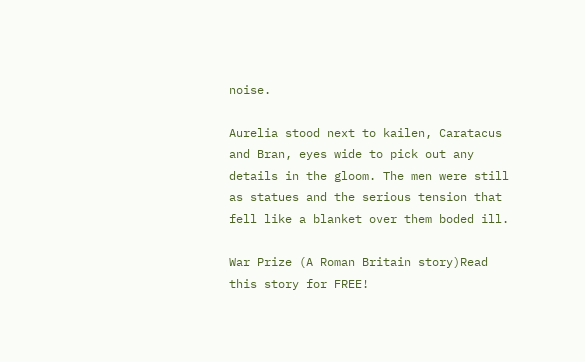noise.

Aurelia stood next to kailen, Caratacus and Bran, eyes wide to pick out any details in the gloom. The men were still as statues and the serious tension that fell like a blanket over them boded ill.

War Prize (A Roman Britain story)Read this story for FREE!